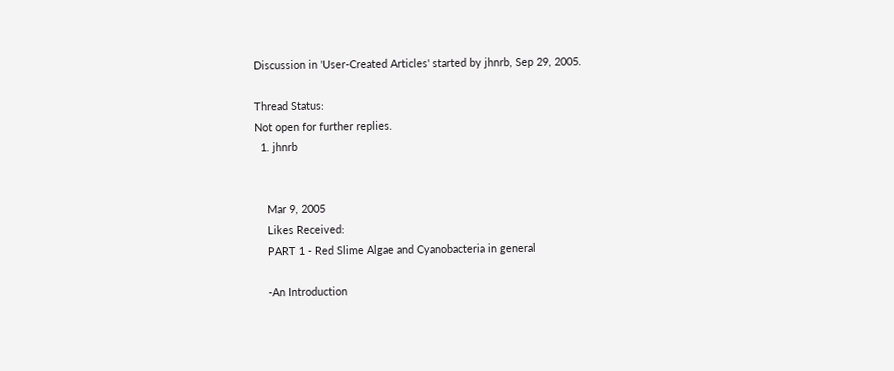Discussion in 'User-Created Articles' started by jhnrb, Sep 29, 2005.

Thread Status:
Not open for further replies.
  1. jhnrb


    Mar 9, 2005
    Likes Received:
    PART 1 - Red Slime Algae and Cyanobacteria in general

    -An Introduction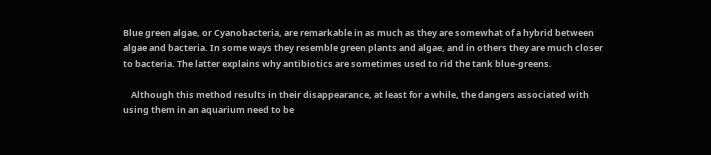Blue green algae, or Cyanobacteria, are remarkable in as much as they are somewhat of a hybrid between algae and bacteria. In some ways they resemble green plants and algae, and in others they are much closer to bacteria. The latter explains why antibiotics are sometimes used to rid the tank blue-greens.

    Although this method results in their disappearance, at least for a while, the dangers associated with using them in an aquarium need to be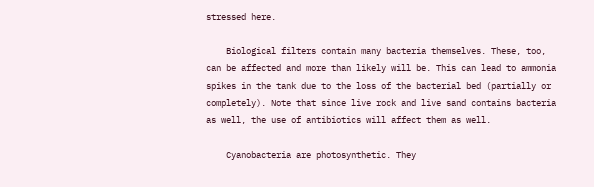stressed here.

    Biological filters contain many bacteria themselves. These, too, can be affected and more than likely will be. This can lead to ammonia spikes in the tank due to the loss of the bacterial bed (partially or completely). Note that since live rock and live sand contains bacteria as well, the use of antibiotics will affect them as well.

    Cyanobacteria are photosynthetic. They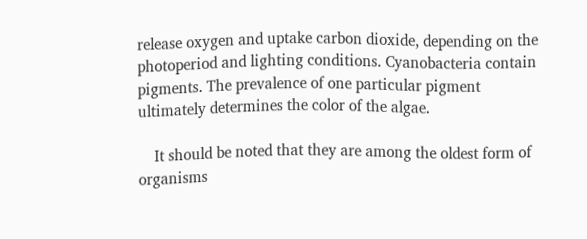release oxygen and uptake carbon dioxide, depending on the photoperiod and lighting conditions. Cyanobacteria contain pigments. The prevalence of one particular pigment ultimately determines the color of the algae.

    It should be noted that they are among the oldest form of organisms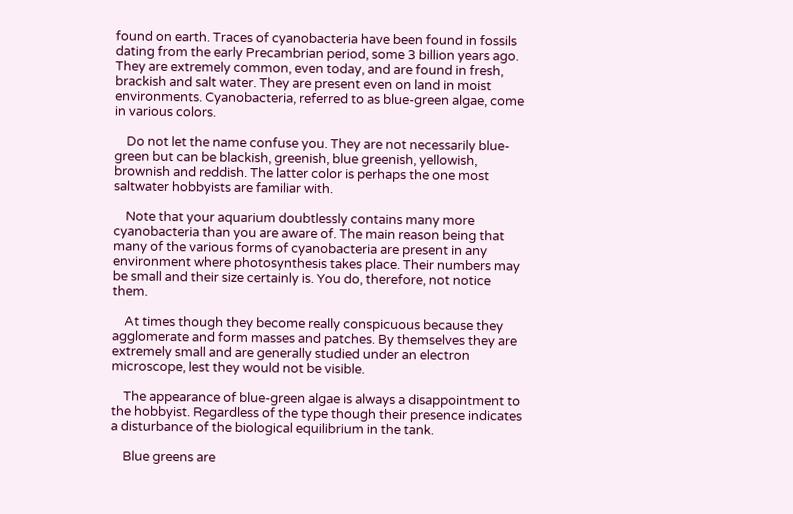found on earth. Traces of cyanobacteria have been found in fossils dating from the early Precambrian period, some 3 billion years ago. They are extremely common, even today, and are found in fresh, brackish and salt water. They are present even on land in moist environments. Cyanobacteria, referred to as blue-green algae, come in various colors.

    Do not let the name confuse you. They are not necessarily blue-green but can be blackish, greenish, blue greenish, yellowish, brownish and reddish. The latter color is perhaps the one most saltwater hobbyists are familiar with.

    Note that your aquarium doubtlessly contains many more cyanobacteria than you are aware of. The main reason being that many of the various forms of cyanobacteria are present in any environment where photosynthesis takes place. Their numbers may be small and their size certainly is. You do, therefore, not notice them.

    At times though they become really conspicuous because they agglomerate and form masses and patches. By themselves they are extremely small and are generally studied under an electron microscope, lest they would not be visible.

    The appearance of blue-green algae is always a disappointment to the hobbyist. Regardless of the type though their presence indicates a disturbance of the biological equilibrium in the tank.

    Blue greens are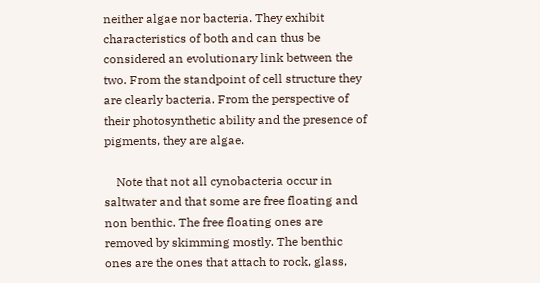neither algae nor bacteria. They exhibit characteristics of both and can thus be considered an evolutionary link between the two. From the standpoint of cell structure they are clearly bacteria. From the perspective of their photosynthetic ability and the presence of pigments, they are algae.

    Note that not all cynobacteria occur in saltwater and that some are free floating and non benthic. The free floating ones are removed by skimming mostly. The benthic ones are the ones that attach to rock, glass,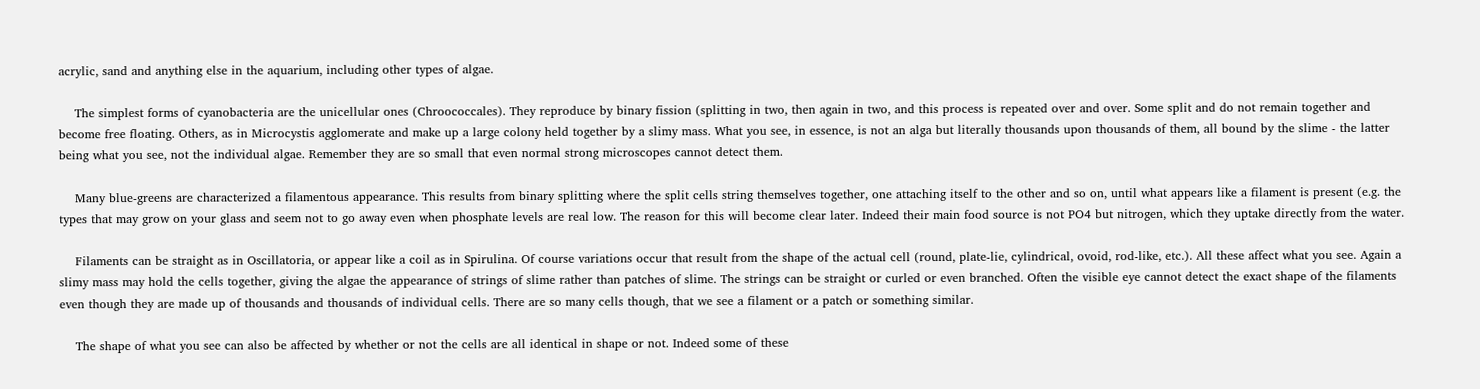acrylic, sand and anything else in the aquarium, including other types of algae.

    The simplest forms of cyanobacteria are the unicellular ones (Chroococcales). They reproduce by binary fission (splitting in two, then again in two, and this process is repeated over and over. Some split and do not remain together and become free floating. Others, as in Microcystis agglomerate and make up a large colony held together by a slimy mass. What you see, in essence, is not an alga but literally thousands upon thousands of them, all bound by the slime - the latter being what you see, not the individual algae. Remember they are so small that even normal strong microscopes cannot detect them.

    Many blue-greens are characterized a filamentous appearance. This results from binary splitting where the split cells string themselves together, one attaching itself to the other and so on, until what appears like a filament is present (e.g. the types that may grow on your glass and seem not to go away even when phosphate levels are real low. The reason for this will become clear later. Indeed their main food source is not PO4 but nitrogen, which they uptake directly from the water.

    Filaments can be straight as in Oscillatoria, or appear like a coil as in Spirulina. Of course variations occur that result from the shape of the actual cell (round, plate-lie, cylindrical, ovoid, rod-like, etc.). All these affect what you see. Again a slimy mass may hold the cells together, giving the algae the appearance of strings of slime rather than patches of slime. The strings can be straight or curled or even branched. Often the visible eye cannot detect the exact shape of the filaments even though they are made up of thousands and thousands of individual cells. There are so many cells though, that we see a filament or a patch or something similar.

    The shape of what you see can also be affected by whether or not the cells are all identical in shape or not. Indeed some of these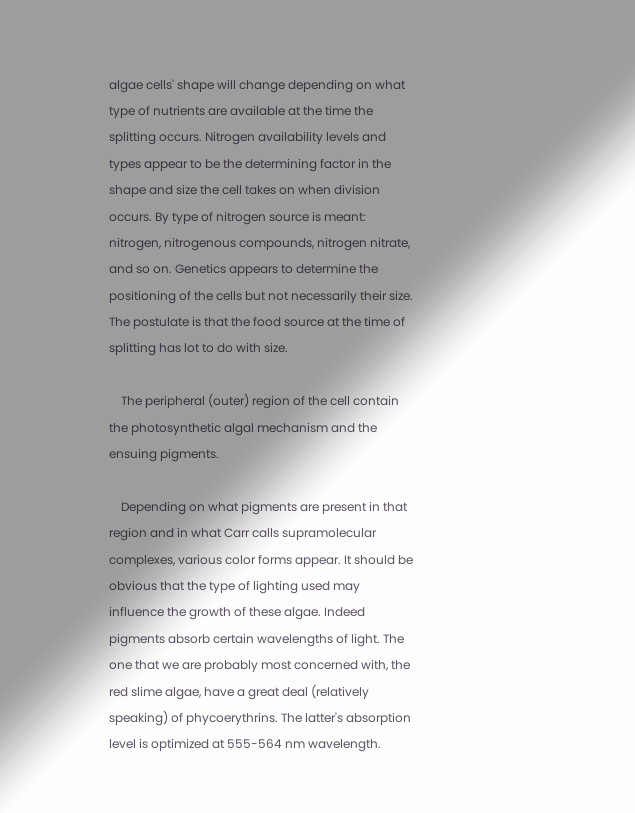algae cells' shape will change depending on what type of nutrients are available at the time the splitting occurs. Nitrogen availability levels and types appear to be the determining factor in the shape and size the cell takes on when division occurs. By type of nitrogen source is meant: nitrogen, nitrogenous compounds, nitrogen nitrate, and so on. Genetics appears to determine the positioning of the cells but not necessarily their size. The postulate is that the food source at the time of splitting has lot to do with size.

    The peripheral (outer) region of the cell contain the photosynthetic algal mechanism and the ensuing pigments.

    Depending on what pigments are present in that region and in what Carr calls supramolecular complexes, various color forms appear. It should be obvious that the type of lighting used may influence the growth of these algae. Indeed pigments absorb certain wavelengths of light. The one that we are probably most concerned with, the red slime algae, have a great deal (relatively speaking) of phycoerythrins. The latter's absorption level is optimized at 555-564 nm wavelength.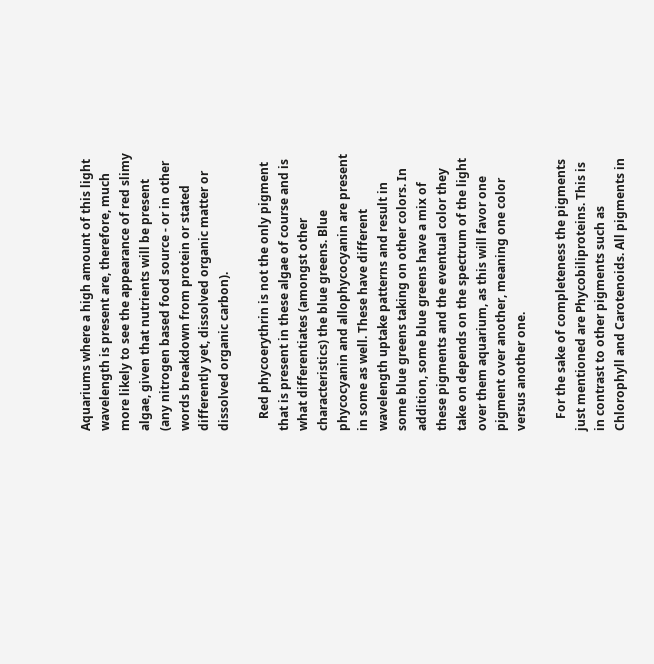Aquariums where a high amount of this light wavelength is present are, therefore, much more likely to see the appearance of red slimy algae, given that nutrients will be present (any nitrogen based food source - or in other words breakdown from protein or stated differently yet, dissolved organic matter or dissolved organic carbon).

    Red phycoerythrin is not the only pigment that is present in these algae of course and is what differentiates (amongst other characteristics) the blue greens. Blue phycocyanin and allophycocyanin are present in some as well. These have different wavelength uptake patterns and result in some blue greens taking on other colors. In addition, some blue greens have a mix of these pigments and the eventual color they take on depends on the spectrum of the light over them aquarium, as this will favor one pigment over another, meaning one color versus another one.

    For the sake of completeness the pigments just mentioned are Phycobiliproteins. This is in contrast to other pigments such as Chlorophyll and Carotenoids. All pigments in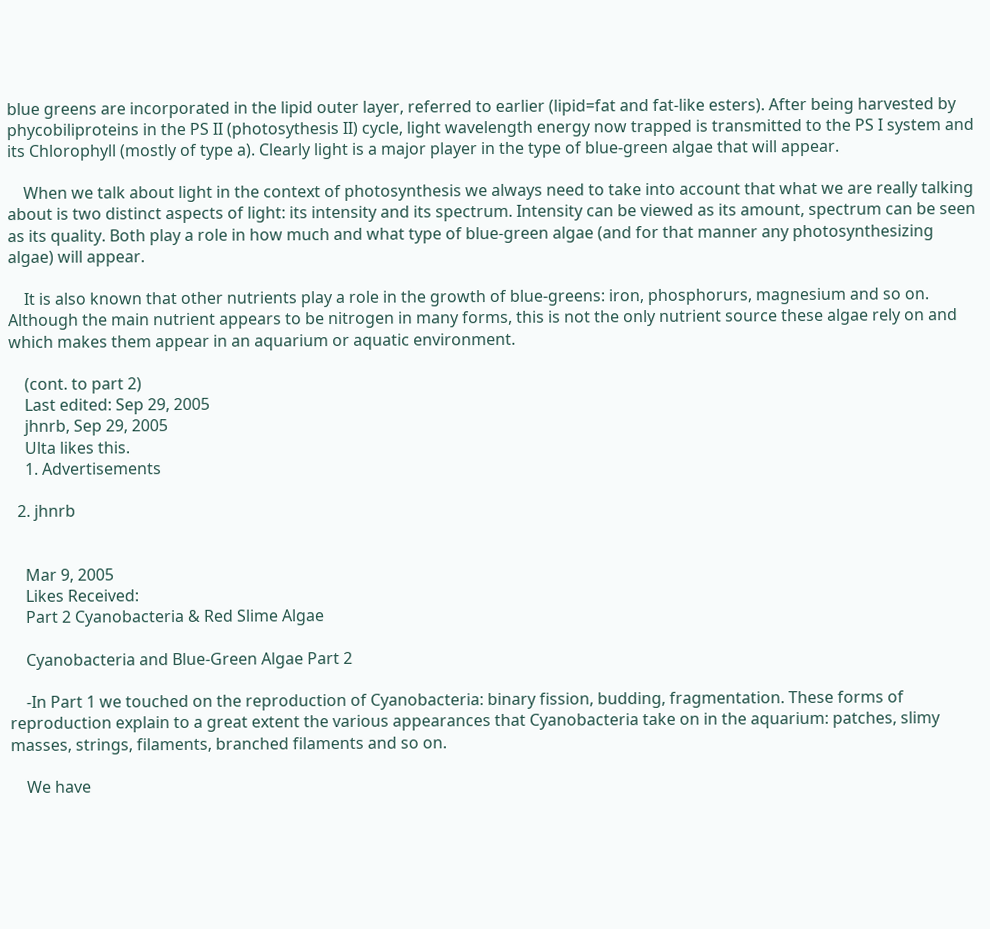blue greens are incorporated in the lipid outer layer, referred to earlier (lipid=fat and fat-like esters). After being harvested by phycobiliproteins in the PS II (photosythesis II) cycle, light wavelength energy now trapped is transmitted to the PS I system and its Chlorophyll (mostly of type a). Clearly light is a major player in the type of blue-green algae that will appear.

    When we talk about light in the context of photosynthesis we always need to take into account that what we are really talking about is two distinct aspects of light: its intensity and its spectrum. Intensity can be viewed as its amount, spectrum can be seen as its quality. Both play a role in how much and what type of blue-green algae (and for that manner any photosynthesizing algae) will appear.

    It is also known that other nutrients play a role in the growth of blue-greens: iron, phosphorurs, magnesium and so on. Although the main nutrient appears to be nitrogen in many forms, this is not the only nutrient source these algae rely on and which makes them appear in an aquarium or aquatic environment.

    (cont. to part 2)
    Last edited: Sep 29, 2005
    jhnrb, Sep 29, 2005
    Ulta likes this.
    1. Advertisements

  2. jhnrb


    Mar 9, 2005
    Likes Received:
    Part 2 Cyanobacteria & Red Slime Algae

    Cyanobacteria and Blue-Green Algae Part 2

    -In Part 1 we touched on the reproduction of Cyanobacteria: binary fission, budding, fragmentation. These forms of reproduction explain to a great extent the various appearances that Cyanobacteria take on in the aquarium: patches, slimy masses, strings, filaments, branched filaments and so on.

    We have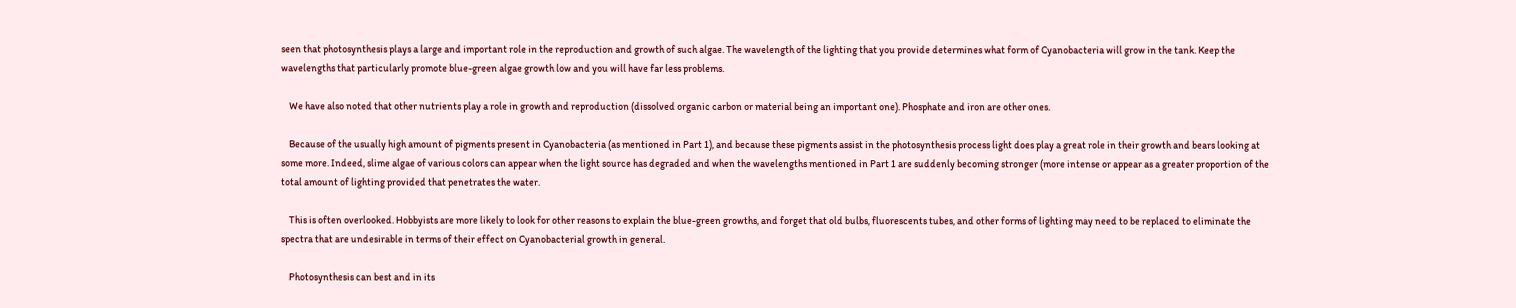seen that photosynthesis plays a large and important role in the reproduction and growth of such algae. The wavelength of the lighting that you provide determines what form of Cyanobacteria will grow in the tank. Keep the wavelengths that particularly promote blue-green algae growth low and you will have far less problems.

    We have also noted that other nutrients play a role in growth and reproduction (dissolved organic carbon or material being an important one). Phosphate and iron are other ones.

    Because of the usually high amount of pigments present in Cyanobacteria (as mentioned in Part 1), and because these pigments assist in the photosynthesis process light does play a great role in their growth and bears looking at some more. Indeed, slime algae of various colors can appear when the light source has degraded and when the wavelengths mentioned in Part 1 are suddenly becoming stronger (more intense or appear as a greater proportion of the total amount of lighting provided that penetrates the water.

    This is often overlooked. Hobbyists are more likely to look for other reasons to explain the blue-green growths, and forget that old bulbs, fluorescents tubes, and other forms of lighting may need to be replaced to eliminate the spectra that are undesirable in terms of their effect on Cyanobacterial growth in general.

    Photosynthesis can best and in its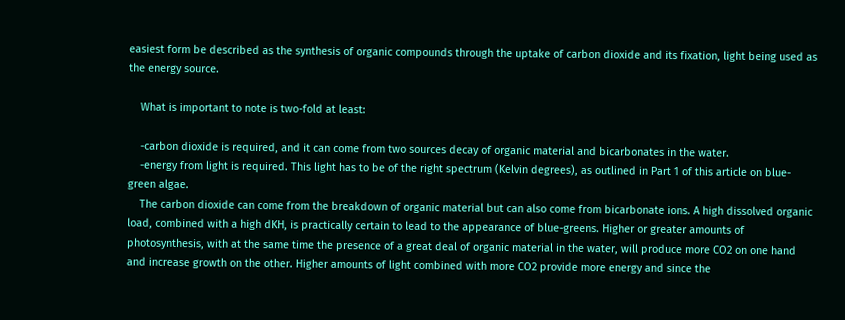easiest form be described as the synthesis of organic compounds through the uptake of carbon dioxide and its fixation, light being used as the energy source.

    What is important to note is two-fold at least:

    -carbon dioxide is required, and it can come from two sources decay of organic material and bicarbonates in the water.
    -energy from light is required. This light has to be of the right spectrum (Kelvin degrees), as outlined in Part 1 of this article on blue-green algae.
    The carbon dioxide can come from the breakdown of organic material but can also come from bicarbonate ions. A high dissolved organic load, combined with a high dKH, is practically certain to lead to the appearance of blue-greens. Higher or greater amounts of photosynthesis, with at the same time the presence of a great deal of organic material in the water, will produce more CO2 on one hand and increase growth on the other. Higher amounts of light combined with more CO2 provide more energy and since the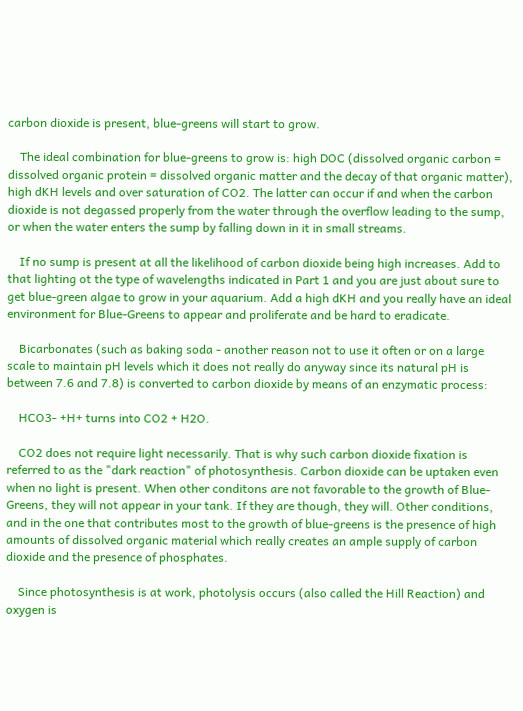carbon dioxide is present, blue-greens will start to grow.

    The ideal combination for blue-greens to grow is: high DOC (dissolved organic carbon = dissolved organic protein = dissolved organic matter and the decay of that organic matter), high dKH levels and over saturation of CO2. The latter can occur if and when the carbon dioxide is not degassed properly from the water through the overflow leading to the sump, or when the water enters the sump by falling down in it in small streams.

    If no sump is present at all the likelihood of carbon dioxide being high increases. Add to that lighting ot the type of wavelengths indicated in Part 1 and you are just about sure to get blue-green algae to grow in your aquarium. Add a high dKH and you really have an ideal environment for Blue-Greens to appear and proliferate and be hard to eradicate.

    Bicarbonates (such as baking soda - another reason not to use it often or on a large scale to maintain pH levels which it does not really do anyway since its natural pH is between 7.6 and 7.8) is converted to carbon dioxide by means of an enzymatic process:

    HCO3- +H+ turns into CO2 + H2O.

    CO2 does not require light necessarily. That is why such carbon dioxide fixation is referred to as the "dark reaction" of photosynthesis. Carbon dioxide can be uptaken even when no light is present. When other conditons are not favorable to the growth of Blue-Greens, they will not appear in your tank. If they are though, they will. Other conditions, and in the one that contributes most to the growth of blue-greens is the presence of high amounts of dissolved organic material which really creates an ample supply of carbon dioxide and the presence of phosphates.

    Since photosynthesis is at work, photolysis occurs (also called the Hill Reaction) and oxygen is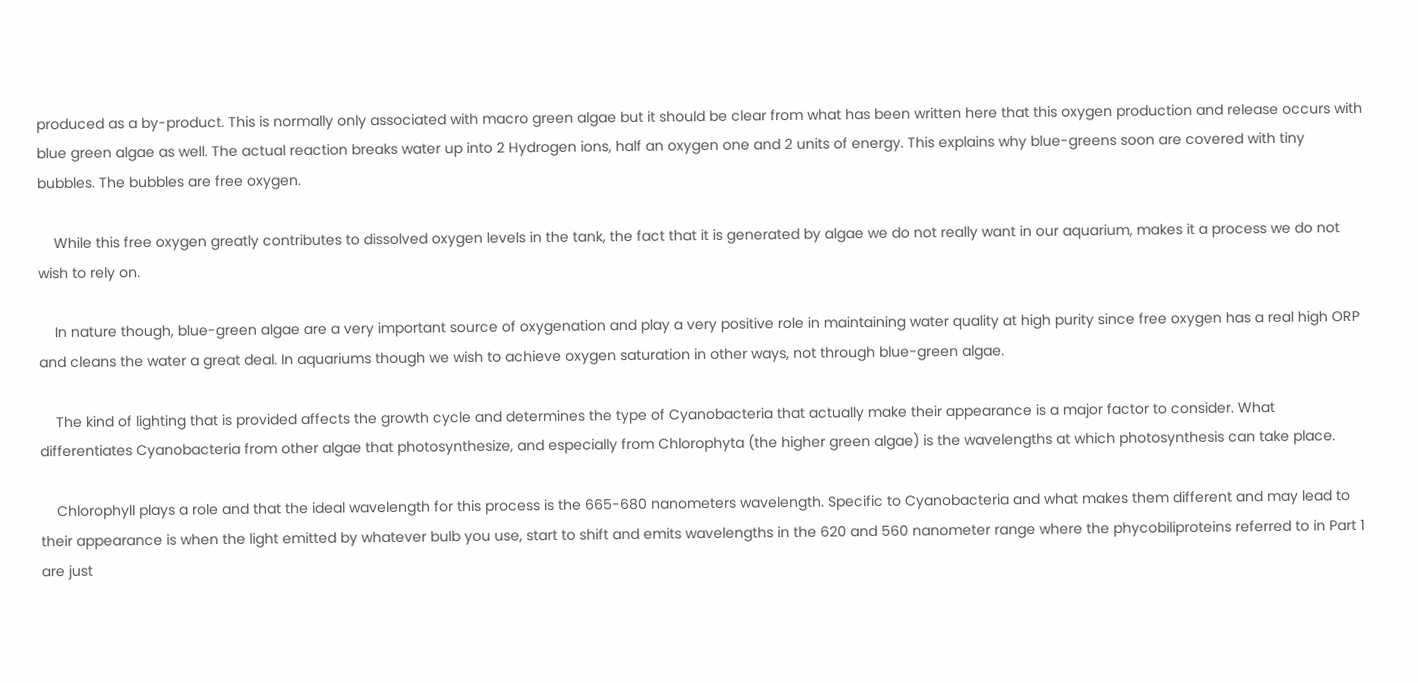produced as a by-product. This is normally only associated with macro green algae but it should be clear from what has been written here that this oxygen production and release occurs with blue green algae as well. The actual reaction breaks water up into 2 Hydrogen ions, half an oxygen one and 2 units of energy. This explains why blue-greens soon are covered with tiny bubbles. The bubbles are free oxygen.

    While this free oxygen greatly contributes to dissolved oxygen levels in the tank, the fact that it is generated by algae we do not really want in our aquarium, makes it a process we do not wish to rely on.

    In nature though, blue-green algae are a very important source of oxygenation and play a very positive role in maintaining water quality at high purity since free oxygen has a real high ORP and cleans the water a great deal. In aquariums though we wish to achieve oxygen saturation in other ways, not through blue-green algae.

    The kind of lighting that is provided affects the growth cycle and determines the type of Cyanobacteria that actually make their appearance is a major factor to consider. What differentiates Cyanobacteria from other algae that photosynthesize, and especially from Chlorophyta (the higher green algae) is the wavelengths at which photosynthesis can take place.

    Chlorophyll plays a role and that the ideal wavelength for this process is the 665-680 nanometers wavelength. Specific to Cyanobacteria and what makes them different and may lead to their appearance is when the light emitted by whatever bulb you use, start to shift and emits wavelengths in the 620 and 560 nanometer range where the phycobiliproteins referred to in Part 1 are just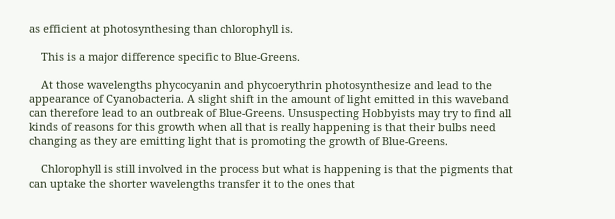as efficient at photosynthesing than chlorophyll is.

    This is a major difference specific to Blue-Greens.

    At those wavelengths phycocyanin and phycoerythrin photosynthesize and lead to the appearance of Cyanobacteria. A slight shift in the amount of light emitted in this waveband can therefore lead to an outbreak of Blue-Greens. Unsuspecting Hobbyists may try to find all kinds of reasons for this growth when all that is really happening is that their bulbs need changing as they are emitting light that is promoting the growth of Blue-Greens.

    Chlorophyll is still involved in the process but what is happening is that the pigments that can uptake the shorter wavelengths transfer it to the ones that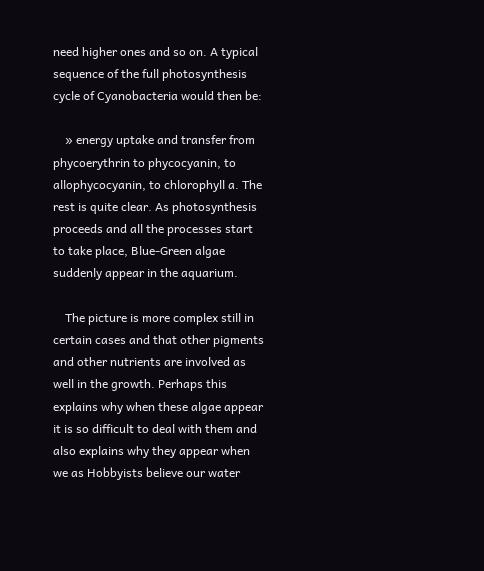need higher ones and so on. A typical sequence of the full photosynthesis cycle of Cyanobacteria would then be:

    » energy uptake and transfer from phycoerythrin to phycocyanin, to allophycocyanin, to chlorophyll a. The rest is quite clear. As photosynthesis proceeds and all the processes start to take place, Blue-Green algae suddenly appear in the aquarium.

    The picture is more complex still in certain cases and that other pigments and other nutrients are involved as well in the growth. Perhaps this explains why when these algae appear it is so difficult to deal with them and also explains why they appear when we as Hobbyists believe our water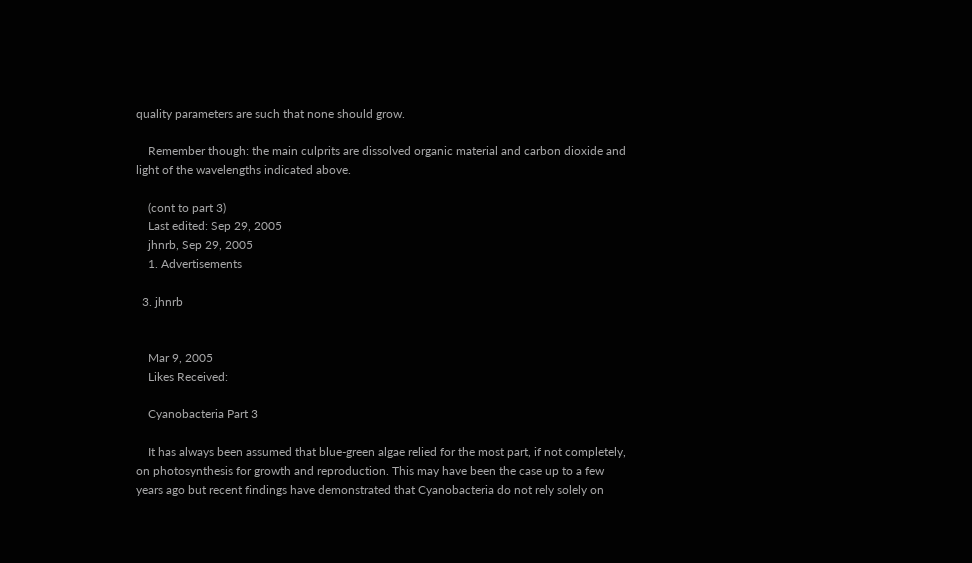quality parameters are such that none should grow.

    Remember though: the main culprits are dissolved organic material and carbon dioxide and light of the wavelengths indicated above.

    (cont to part 3)
    Last edited: Sep 29, 2005
    jhnrb, Sep 29, 2005
    1. Advertisements

  3. jhnrb


    Mar 9, 2005
    Likes Received:

    Cyanobacteria Part 3

    It has always been assumed that blue-green algae relied for the most part, if not completely, on photosynthesis for growth and reproduction. This may have been the case up to a few years ago but recent findings have demonstrated that Cyanobacteria do not rely solely on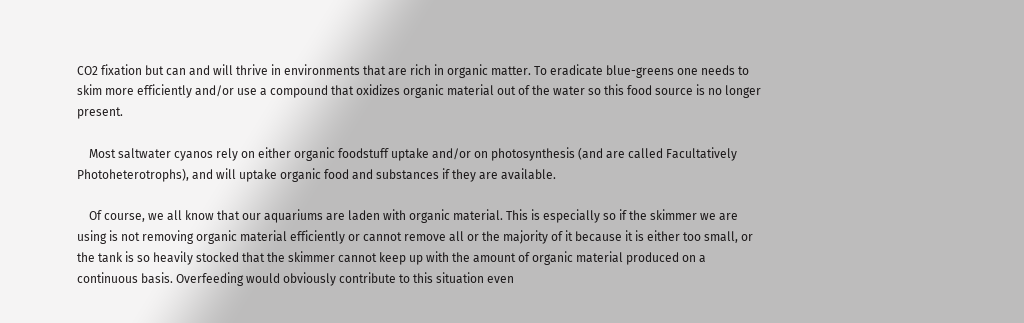CO2 fixation but can and will thrive in environments that are rich in organic matter. To eradicate blue-greens one needs to skim more efficiently and/or use a compound that oxidizes organic material out of the water so this food source is no longer present.

    Most saltwater cyanos rely on either organic foodstuff uptake and/or on photosynthesis (and are called Facultatively Photoheterotrophs), and will uptake organic food and substances if they are available.

    Of course, we all know that our aquariums are laden with organic material. This is especially so if the skimmer we are using is not removing organic material efficiently or cannot remove all or the majority of it because it is either too small, or the tank is so heavily stocked that the skimmer cannot keep up with the amount of organic material produced on a continuous basis. Overfeeding would obviously contribute to this situation even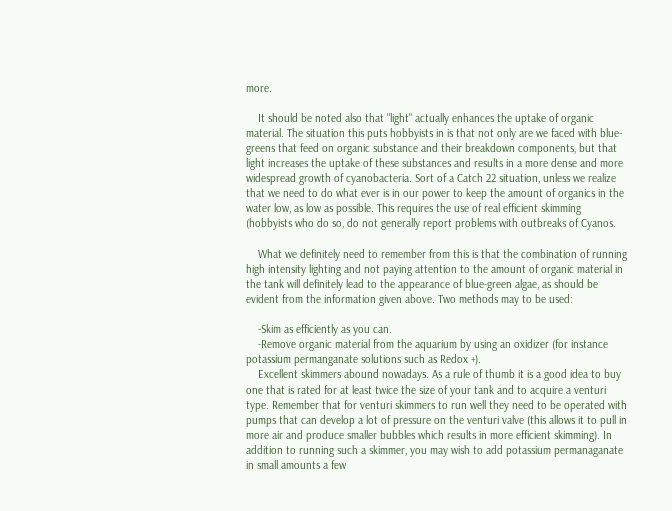more.

    It should be noted also that "light" actually enhances the uptake of organic material. The situation this puts hobbyists in is that not only are we faced with blue-greens that feed on organic substance and their breakdown components, but that light increases the uptake of these substances and results in a more dense and more widespread growth of cyanobacteria. Sort of a Catch 22 situation, unless we realize that we need to do what ever is in our power to keep the amount of organics in the water low, as low as possible. This requires the use of real efficient skimming (hobbyists who do so, do not generally report problems with outbreaks of Cyanos.

    What we definitely need to remember from this is that the combination of running high intensity lighting and not paying attention to the amount of organic material in the tank will definitely lead to the appearance of blue-green algae, as should be evident from the information given above. Two methods may to be used:

    -Skim as efficiently as you can.
    -Remove organic material from the aquarium by using an oxidizer (for instance potassium permanganate solutions such as Redox +).
    Excellent skimmers abound nowadays. As a rule of thumb it is a good idea to buy one that is rated for at least twice the size of your tank and to acquire a venturi type. Remember that for venturi skimmers to run well they need to be operated with pumps that can develop a lot of pressure on the venturi valve (this allows it to pull in more air and produce smaller bubbles which results in more efficient skimming). In addition to running such a skimmer, you may wish to add potassium permanaganate in small amounts a few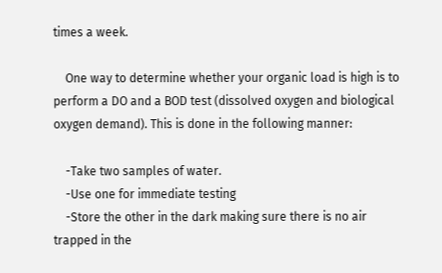times a week.

    One way to determine whether your organic load is high is to perform a DO and a BOD test (dissolved oxygen and biological oxygen demand). This is done in the following manner:

    -Take two samples of water.
    -Use one for immediate testing
    -Store the other in the dark making sure there is no air trapped in the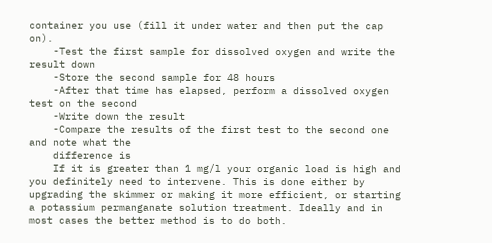container you use (fill it under water and then put the cap on).
    -Test the first sample for dissolved oxygen and write the result down
    -Store the second sample for 48 hours
    -After that time has elapsed, perform a dissolved oxygen test on the second
    -Write down the result
    -Compare the results of the first test to the second one and note what the
    difference is
    If it is greater than 1 mg/l your organic load is high and you definitely need to intervene. This is done either by upgrading the skimmer or making it more efficient, or starting a potassium permanganate solution treatment. Ideally and in most cases the better method is to do both.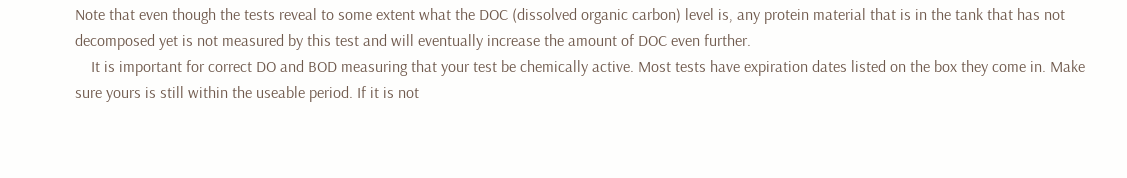Note that even though the tests reveal to some extent what the DOC (dissolved organic carbon) level is, any protein material that is in the tank that has not decomposed yet is not measured by this test and will eventually increase the amount of DOC even further.
    It is important for correct DO and BOD measuring that your test be chemically active. Most tests have expiration dates listed on the box they come in. Make sure yours is still within the useable period. If it is not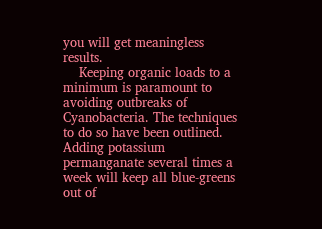you will get meaningless results.
    Keeping organic loads to a minimum is paramount to avoiding outbreaks of Cyanobacteria. The techniques to do so have been outlined. Adding potassium permanganate several times a week will keep all blue-greens out of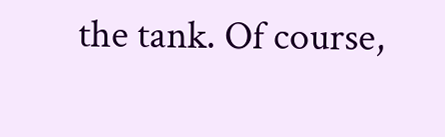the tank. Of course,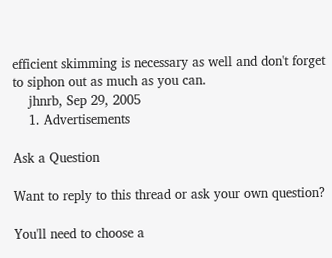efficient skimming is necessary as well and don't forget to siphon out as much as you can.
    jhnrb, Sep 29, 2005
    1. Advertisements

Ask a Question

Want to reply to this thread or ask your own question?

You'll need to choose a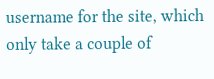username for the site, which only take a couple of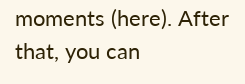moments (here). After that, you can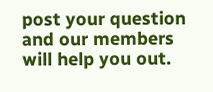post your question and our members will help you out.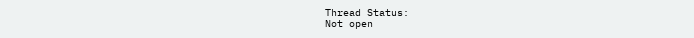Thread Status:
Not open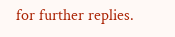for further replies.